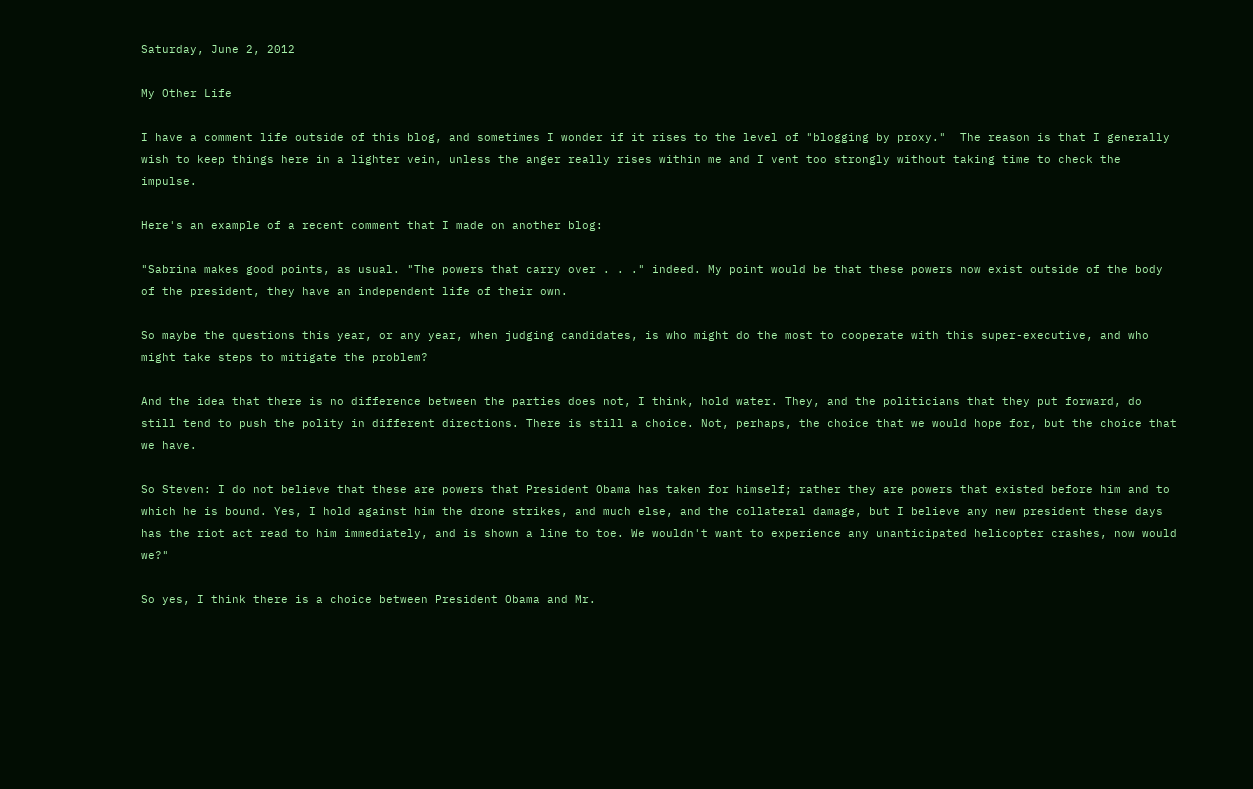Saturday, June 2, 2012

My Other Life

I have a comment life outside of this blog, and sometimes I wonder if it rises to the level of "blogging by proxy."  The reason is that I generally wish to keep things here in a lighter vein, unless the anger really rises within me and I vent too strongly without taking time to check the impulse.

Here's an example of a recent comment that I made on another blog:

"Sabrina makes good points, as usual. "The powers that carry over . . ." indeed. My point would be that these powers now exist outside of the body of the president, they have an independent life of their own.

So maybe the questions this year, or any year, when judging candidates, is who might do the most to cooperate with this super-executive, and who might take steps to mitigate the problem?

And the idea that there is no difference between the parties does not, I think, hold water. They, and the politicians that they put forward, do still tend to push the polity in different directions. There is still a choice. Not, perhaps, the choice that we would hope for, but the choice that we have.

So Steven: I do not believe that these are powers that President Obama has taken for himself; rather they are powers that existed before him and to which he is bound. Yes, I hold against him the drone strikes, and much else, and the collateral damage, but I believe any new president these days has the riot act read to him immediately, and is shown a line to toe. We wouldn't want to experience any unanticipated helicopter crashes, now would we?"

So yes, I think there is a choice between President Obama and Mr.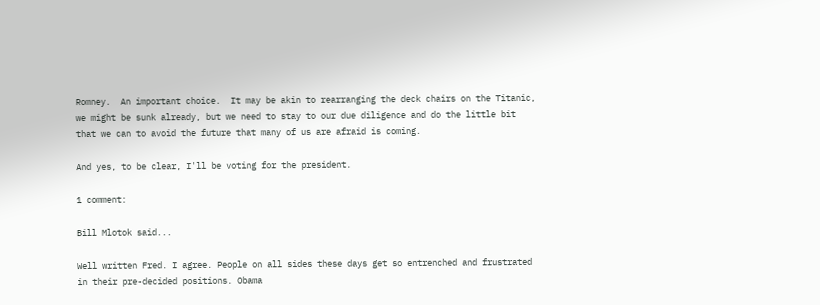Romney.  An important choice.  It may be akin to rearranging the deck chairs on the Titanic, we might be sunk already, but we need to stay to our due diligence and do the little bit that we can to avoid the future that many of us are afraid is coming.

And yes, to be clear, I'll be voting for the president.

1 comment:

Bill Mlotok said...

Well written Fred. I agree. People on all sides these days get so entrenched and frustrated in their pre-decided positions. Obama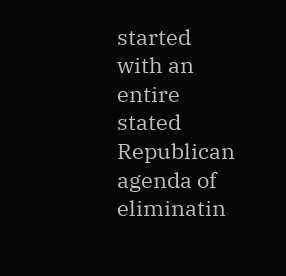started with an entire stated Republican agenda of eliminatin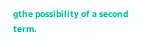gthe possibility of a second term.